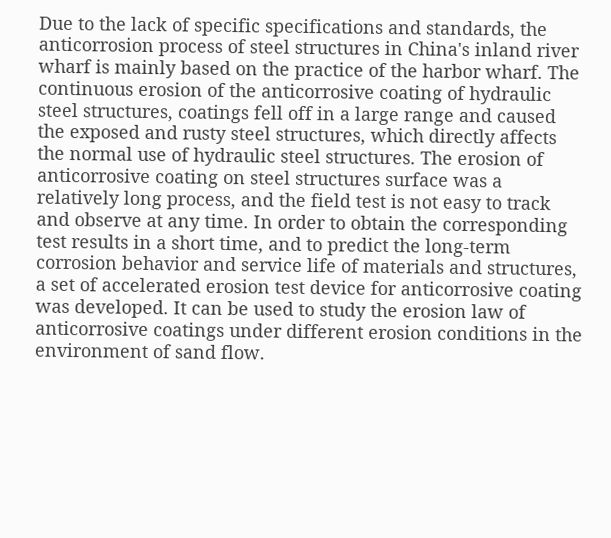Due to the lack of specific specifications and standards, the anticorrosion process of steel structures in China's inland river wharf is mainly based on the practice of the harbor wharf. The continuous erosion of the anticorrosive coating of hydraulic steel structures, coatings fell off in a large range and caused the exposed and rusty steel structures, which directly affects the normal use of hydraulic steel structures. The erosion of anticorrosive coating on steel structures surface was a relatively long process, and the field test is not easy to track and observe at any time. In order to obtain the corresponding test results in a short time, and to predict the long-term corrosion behavior and service life of materials and structures, a set of accelerated erosion test device for anticorrosive coating was developed. It can be used to study the erosion law of anticorrosive coatings under different erosion conditions in the environment of sand flow.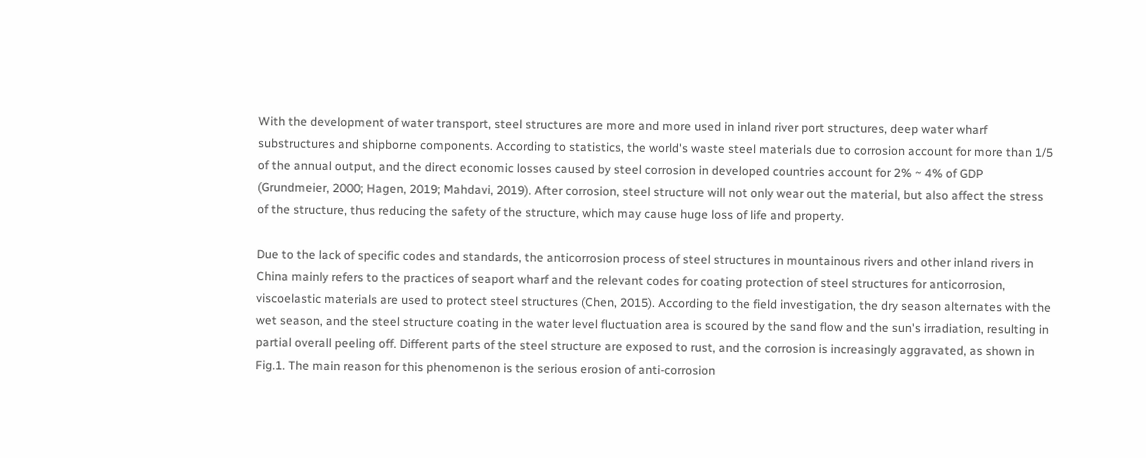With the development of water transport, steel structures are more and more used in inland river port structures, deep water wharf substructures and shipborne components. According to statistics, the world's waste steel materials due to corrosion account for more than 1/5 of the annual output, and the direct economic losses caused by steel corrosion in developed countries account for 2% ~ 4% of GDP (Grundmeier, 2000; Hagen, 2019; Mahdavi, 2019). After corrosion, steel structure will not only wear out the material, but also affect the stress of the structure, thus reducing the safety of the structure, which may cause huge loss of life and property.

Due to the lack of specific codes and standards, the anticorrosion process of steel structures in mountainous rivers and other inland rivers in China mainly refers to the practices of seaport wharf and the relevant codes for coating protection of steel structures for anticorrosion, viscoelastic materials are used to protect steel structures (Chen, 2015). According to the field investigation, the dry season alternates with the wet season, and the steel structure coating in the water level fluctuation area is scoured by the sand flow and the sun's irradiation, resulting in partial overall peeling off. Different parts of the steel structure are exposed to rust, and the corrosion is increasingly aggravated, as shown in Fig.1. The main reason for this phenomenon is the serious erosion of anti-corrosion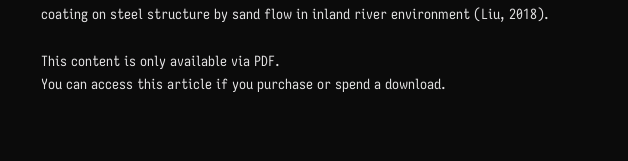coating on steel structure by sand flow in inland river environment (Liu, 2018).

This content is only available via PDF.
You can access this article if you purchase or spend a download.